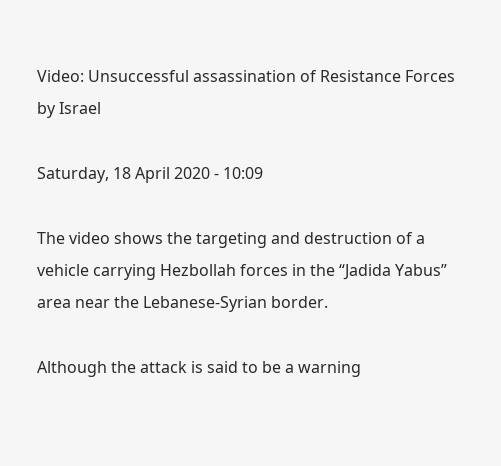Video: Unsuccessful assassination of Resistance Forces by Israel

Saturday, 18 April 2020 - 10:09

The video shows the targeting and destruction of a vehicle carrying Hezbollah forces in the “Jadida Yabus” area near the Lebanese-Syrian border.

Although the attack is said to be a warning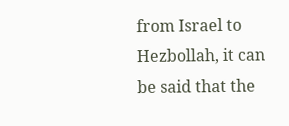from Israel to Hezbollah, it can be said that the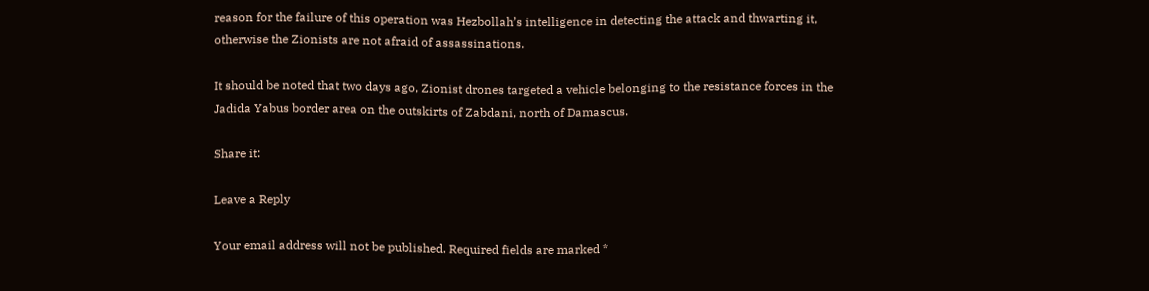reason for the failure of this operation was Hezbollah’s intelligence in detecting the attack and thwarting it, otherwise the Zionists are not afraid of assassinations.

It should be noted that two days ago, Zionist drones targeted a vehicle belonging to the resistance forces in the Jadida Yabus border area on the outskirts of Zabdani, north of Damascus.

Share it:

Leave a Reply

Your email address will not be published. Required fields are marked *